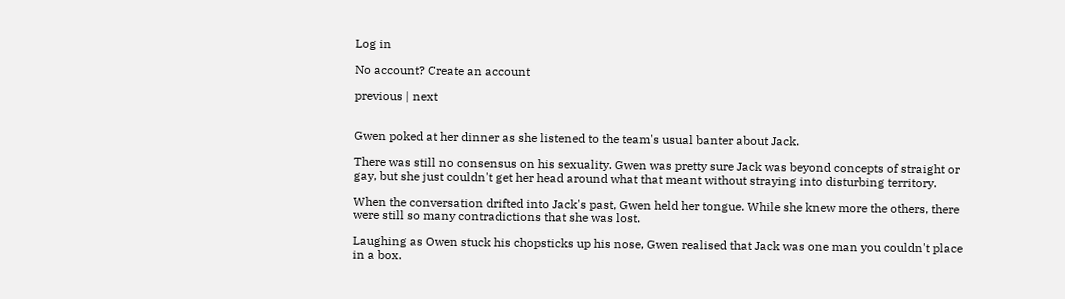Log in

No account? Create an account

previous | next


Gwen poked at her dinner as she listened to the team's usual banter about Jack.

There was still no consensus on his sexuality. Gwen was pretty sure Jack was beyond concepts of straight or gay, but she just couldn't get her head around what that meant without straying into disturbing territory.

When the conversation drifted into Jack's past, Gwen held her tongue. While she knew more the others, there were still so many contradictions that she was lost.

Laughing as Owen stuck his chopsticks up his nose, Gwen realised that Jack was one man you couldn't place in a box.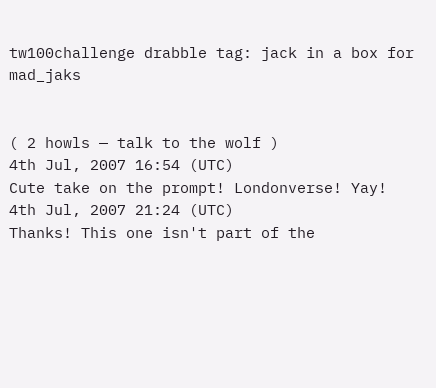tw100challenge drabble tag: jack in a box for mad_jaks


( 2 howls — talk to the wolf )
4th Jul, 2007 16:54 (UTC)
Cute take on the prompt! Londonverse! Yay!
4th Jul, 2007 21:24 (UTC)
Thanks! This one isn't part of the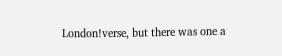London!verse, but there was one a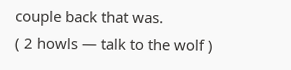couple back that was.
( 2 howls — talk to the wolf )